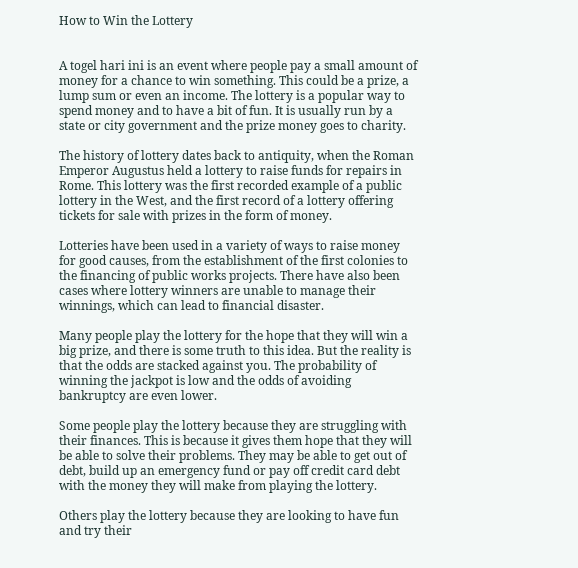How to Win the Lottery


A togel hari ini is an event where people pay a small amount of money for a chance to win something. This could be a prize, a lump sum or even an income. The lottery is a popular way to spend money and to have a bit of fun. It is usually run by a state or city government and the prize money goes to charity.

The history of lottery dates back to antiquity, when the Roman Emperor Augustus held a lottery to raise funds for repairs in Rome. This lottery was the first recorded example of a public lottery in the West, and the first record of a lottery offering tickets for sale with prizes in the form of money.

Lotteries have been used in a variety of ways to raise money for good causes, from the establishment of the first colonies to the financing of public works projects. There have also been cases where lottery winners are unable to manage their winnings, which can lead to financial disaster.

Many people play the lottery for the hope that they will win a big prize, and there is some truth to this idea. But the reality is that the odds are stacked against you. The probability of winning the jackpot is low and the odds of avoiding bankruptcy are even lower.

Some people play the lottery because they are struggling with their finances. This is because it gives them hope that they will be able to solve their problems. They may be able to get out of debt, build up an emergency fund or pay off credit card debt with the money they will make from playing the lottery.

Others play the lottery because they are looking to have fun and try their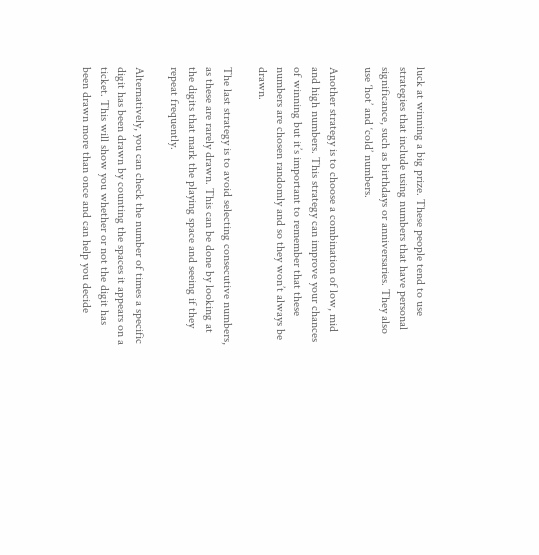luck at winning a big prize. These people tend to use strategies that include using numbers that have personal significance, such as birthdays or anniversaries. They also use ‘hot’ and ‘cold’ numbers.

Another strategy is to choose a combination of low, mid and high numbers. This strategy can improve your chances of winning but it’s important to remember that these numbers are chosen randomly and so they won’t always be drawn.

The last strategy is to avoid selecting consecutive numbers, as these are rarely drawn. This can be done by looking at the digits that mark the playing space and seeing if they repeat frequently.

Alternatively, you can check the number of times a specific digit has been drawn by counting the spaces it appears on a ticket. This will show you whether or not the digit has been drawn more than once and can help you decide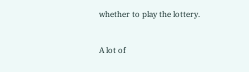whether to play the lottery.

A lot of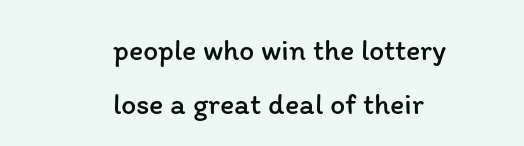people who win the lottery lose a great deal of their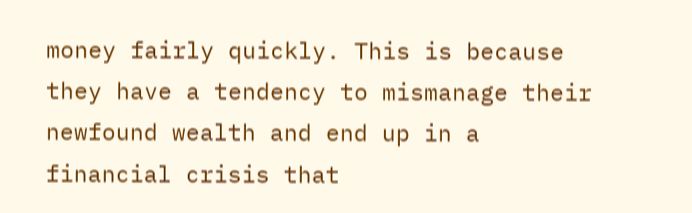money fairly quickly. This is because they have a tendency to mismanage their newfound wealth and end up in a financial crisis that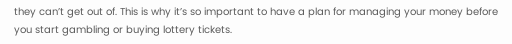they can’t get out of. This is why it’s so important to have a plan for managing your money before you start gambling or buying lottery tickets.